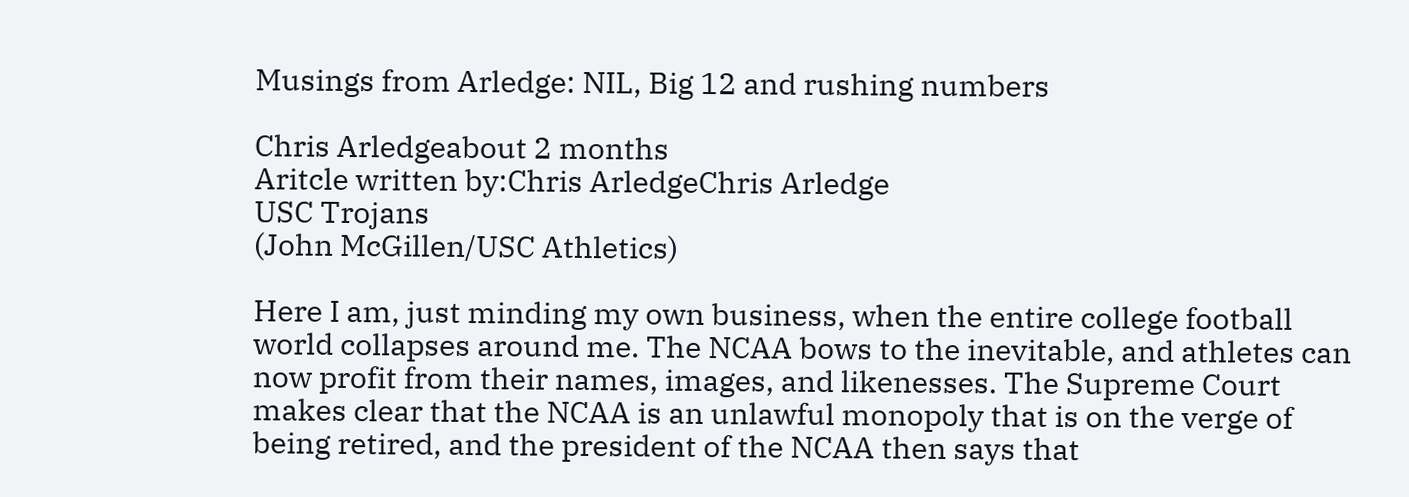Musings from Arledge: NIL, Big 12 and rushing numbers

Chris Arledgeabout 2 months
Aritcle written by:Chris ArledgeChris Arledge
USC Trojans
(John McGillen/USC Athletics)

Here I am, just minding my own business, when the entire college football world collapses around me. The NCAA bows to the inevitable, and athletes can now profit from their names, images, and likenesses. The Supreme Court makes clear that the NCAA is an unlawful monopoly that is on the verge of being retired, and the president of the NCAA then says that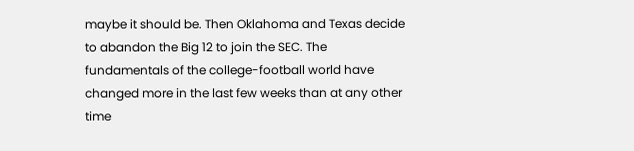maybe it should be. Then Oklahoma and Texas decide to abandon the Big 12 to join the SEC. The fundamentals of the college-football world have changed more in the last few weeks than at any other time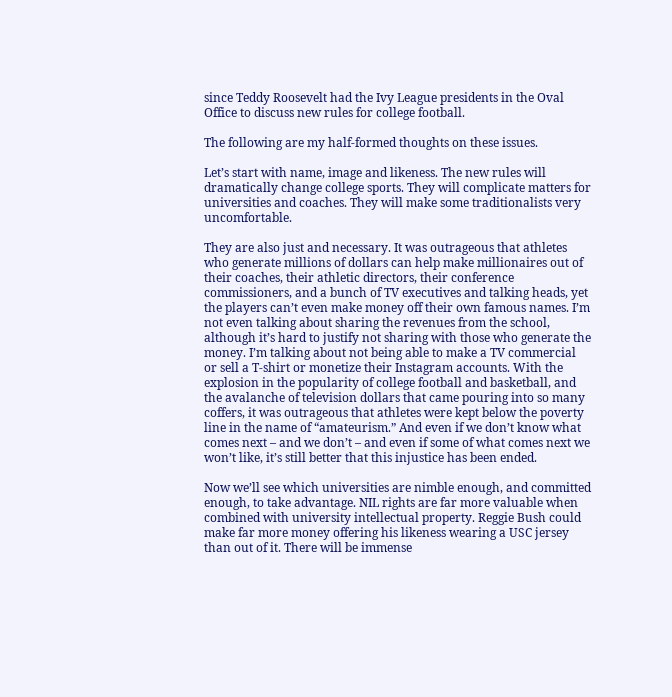since Teddy Roosevelt had the Ivy League presidents in the Oval Office to discuss new rules for college football.

The following are my half-formed thoughts on these issues.

Let’s start with name, image and likeness. The new rules will dramatically change college sports. They will complicate matters for universities and coaches. They will make some traditionalists very uncomfortable.

They are also just and necessary. It was outrageous that athletes who generate millions of dollars can help make millionaires out of their coaches, their athletic directors, their conference commissioners, and a bunch of TV executives and talking heads, yet the players can’t even make money off their own famous names. I’m not even talking about sharing the revenues from the school, although it’s hard to justify not sharing with those who generate the money. I’m talking about not being able to make a TV commercial or sell a T-shirt or monetize their Instagram accounts. With the explosion in the popularity of college football and basketball, and the avalanche of television dollars that came pouring into so many coffers, it was outrageous that athletes were kept below the poverty line in the name of “amateurism.” And even if we don’t know what comes next – and we don’t – and even if some of what comes next we won’t like, it’s still better that this injustice has been ended.

Now we’ll see which universities are nimble enough, and committed enough, to take advantage. NIL rights are far more valuable when combined with university intellectual property. Reggie Bush could make far more money offering his likeness wearing a USC jersey than out of it. There will be immense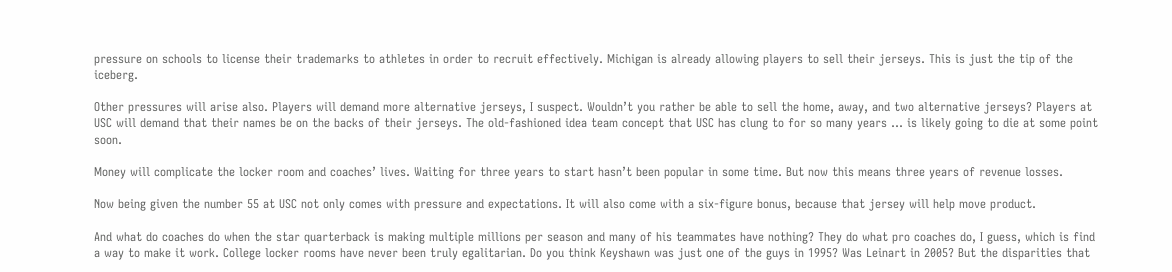pressure on schools to license their trademarks to athletes in order to recruit effectively. Michigan is already allowing players to sell their jerseys. This is just the tip of the iceberg.

Other pressures will arise also. Players will demand more alternative jerseys, I suspect. Wouldn’t you rather be able to sell the home, away, and two alternative jerseys? Players at USC will demand that their names be on the backs of their jerseys. The old-fashioned idea team concept that USC has clung to for so many years … is likely going to die at some point soon.

Money will complicate the locker room and coaches’ lives. Waiting for three years to start hasn’t been popular in some time. But now this means three years of revenue losses.

Now being given the number 55 at USC not only comes with pressure and expectations. It will also come with a six-figure bonus, because that jersey will help move product.

And what do coaches do when the star quarterback is making multiple millions per season and many of his teammates have nothing? They do what pro coaches do, I guess, which is find a way to make it work. College locker rooms have never been truly egalitarian. Do you think Keyshawn was just one of the guys in 1995? Was Leinart in 2005? But the disparities that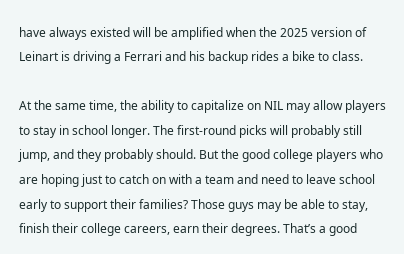have always existed will be amplified when the 2025 version of Leinart is driving a Ferrari and his backup rides a bike to class.

At the same time, the ability to capitalize on NIL may allow players to stay in school longer. The first-round picks will probably still jump, and they probably should. But the good college players who are hoping just to catch on with a team and need to leave school early to support their families? Those guys may be able to stay, finish their college careers, earn their degrees. That’s a good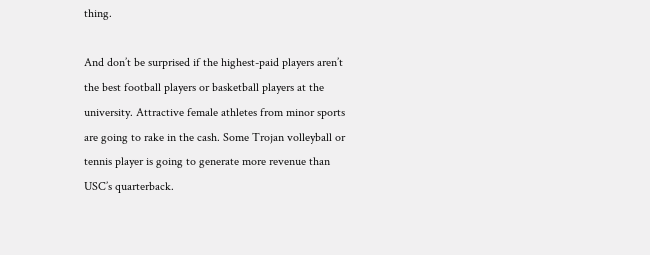thing.

And don’t be surprised if the highest-paid players aren’t the best football players or basketball players at the university. Attractive female athletes from minor sports are going to rake in the cash. Some Trojan volleyball or tennis player is going to generate more revenue than USC’s quarterback.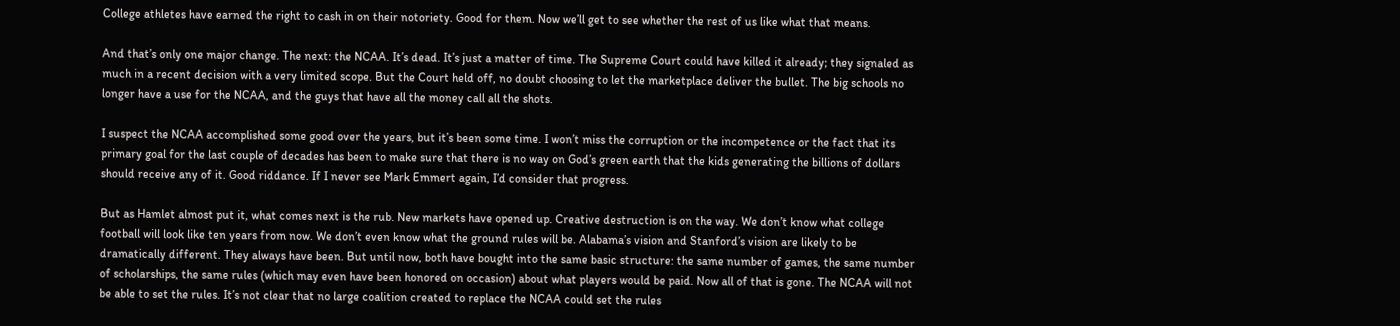College athletes have earned the right to cash in on their notoriety. Good for them. Now we’ll get to see whether the rest of us like what that means.

And that’s only one major change. The next: the NCAA. It’s dead. It’s just a matter of time. The Supreme Court could have killed it already; they signaled as much in a recent decision with a very limited scope. But the Court held off, no doubt choosing to let the marketplace deliver the bullet. The big schools no longer have a use for the NCAA, and the guys that have all the money call all the shots.

I suspect the NCAA accomplished some good over the years, but it’s been some time. I won’t miss the corruption or the incompetence or the fact that its primary goal for the last couple of decades has been to make sure that there is no way on God’s green earth that the kids generating the billions of dollars should receive any of it. Good riddance. If I never see Mark Emmert again, I’d consider that progress.

But as Hamlet almost put it, what comes next is the rub. New markets have opened up. Creative destruction is on the way. We don’t know what college football will look like ten years from now. We don’t even know what the ground rules will be. Alabama’s vision and Stanford’s vision are likely to be dramatically different. They always have been. But until now, both have bought into the same basic structure: the same number of games, the same number of scholarships, the same rules (which may even have been honored on occasion) about what players would be paid. Now all of that is gone. The NCAA will not be able to set the rules. It’s not clear that no large coalition created to replace the NCAA could set the rules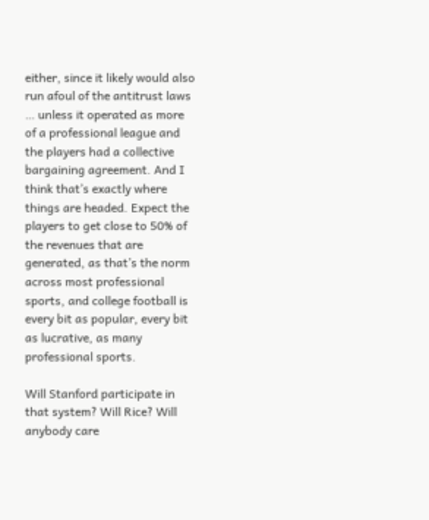either, since it likely would also run afoul of the antitrust laws … unless it operated as more of a professional league and the players had a collective bargaining agreement. And I think that’s exactly where things are headed. Expect the players to get close to 50% of the revenues that are generated, as that’s the norm across most professional sports, and college football is every bit as popular, every bit as lucrative, as many professional sports.

Will Stanford participate in that system? Will Rice? Will anybody care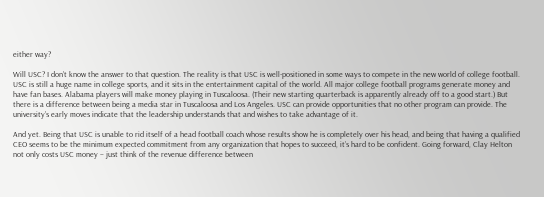either way?

Will USC? I don’t know the answer to that question. The reality is that USC is well-positioned in some ways to compete in the new world of college football. USC is still a huge name in college sports, and it sits in the entertainment capital of the world. All major college football programs generate money and have fan bases. Alabama players will make money playing in Tuscaloosa. (Their new starting quarterback is apparently already off to a good start.) But there is a difference between being a media star in Tuscaloosa and Los Angeles. USC can provide opportunities that no other program can provide. The university’s early moves indicate that the leadership understands that and wishes to take advantage of it.

And yet. Being that USC is unable to rid itself of a head football coach whose results show he is completely over his head, and being that having a qualified CEO seems to be the minimum expected commitment from any organization that hopes to succeed, it’s hard to be confident. Going forward, Clay Helton not only costs USC money – just think of the revenue difference between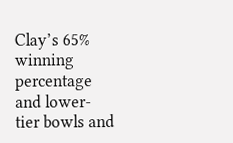Clay’s 65% winning percentage and lower-tier bowls and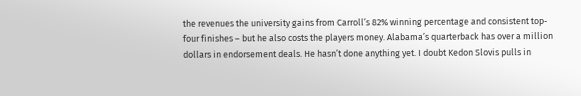the revenues the university gains from Carroll’s 82% winning percentage and consistent top-four finishes – but he also costs the players money. Alabama’s quarterback has over a million dollars in endorsement deals. He hasn’t done anything yet. I doubt Kedon Slovis pulls in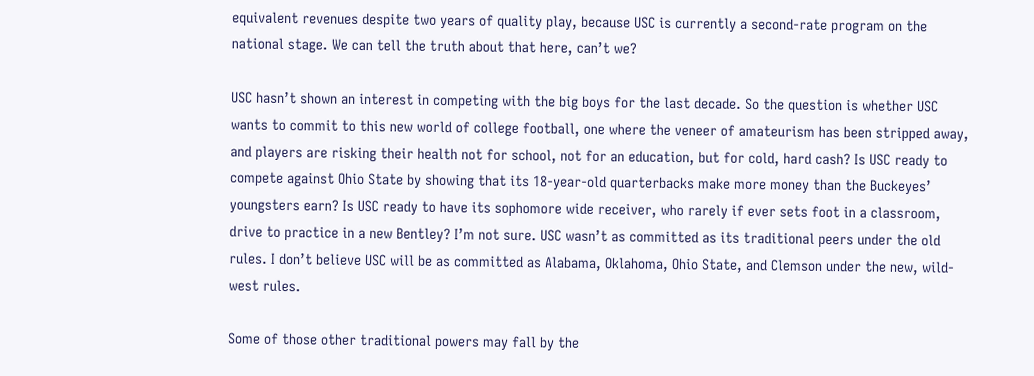equivalent revenues despite two years of quality play, because USC is currently a second-rate program on the national stage. We can tell the truth about that here, can’t we?

USC hasn’t shown an interest in competing with the big boys for the last decade. So the question is whether USC wants to commit to this new world of college football, one where the veneer of amateurism has been stripped away, and players are risking their health not for school, not for an education, but for cold, hard cash? Is USC ready to compete against Ohio State by showing that its 18-year-old quarterbacks make more money than the Buckeyes’ youngsters earn? Is USC ready to have its sophomore wide receiver, who rarely if ever sets foot in a classroom, drive to practice in a new Bentley? I’m not sure. USC wasn’t as committed as its traditional peers under the old rules. I don’t believe USC will be as committed as Alabama, Oklahoma, Ohio State, and Clemson under the new, wild-west rules.

Some of those other traditional powers may fall by the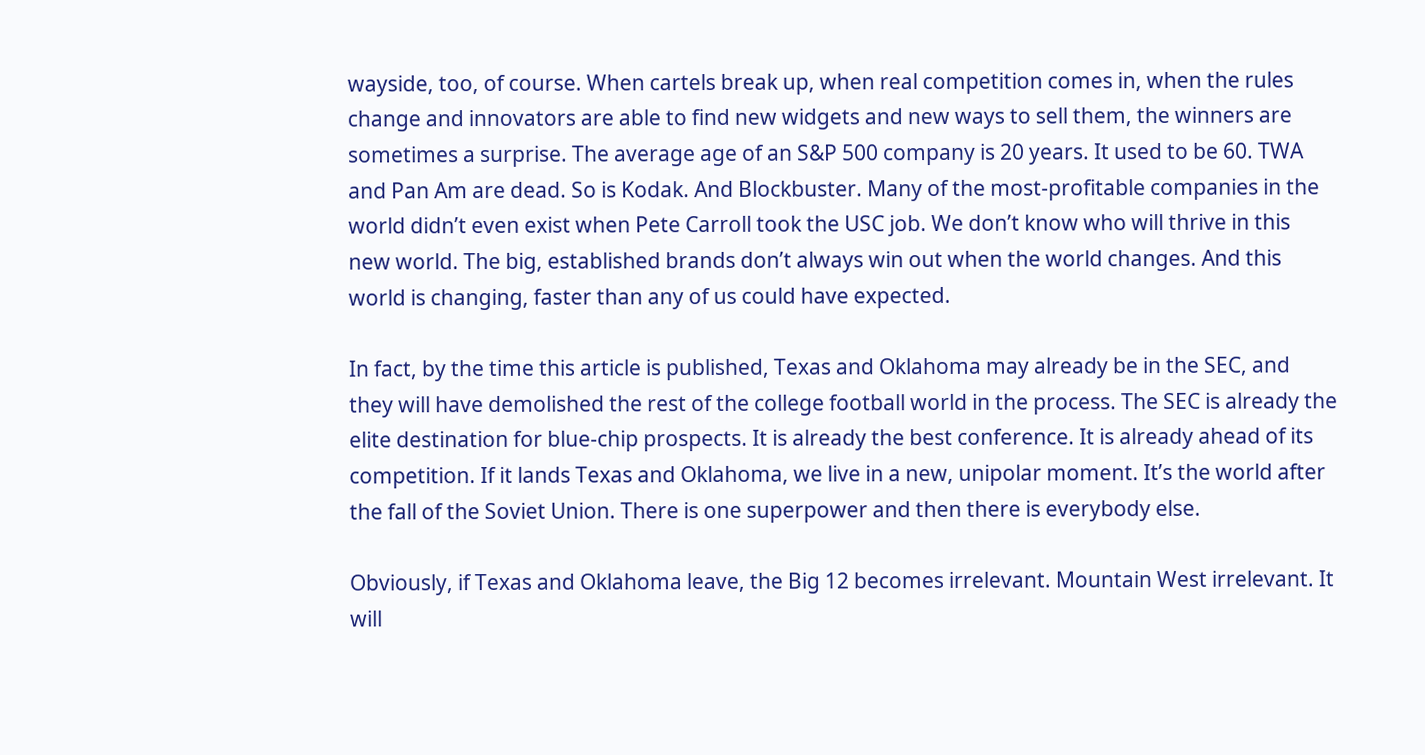wayside, too, of course. When cartels break up, when real competition comes in, when the rules change and innovators are able to find new widgets and new ways to sell them, the winners are sometimes a surprise. The average age of an S&P 500 company is 20 years. It used to be 60. TWA and Pan Am are dead. So is Kodak. And Blockbuster. Many of the most-profitable companies in the world didn’t even exist when Pete Carroll took the USC job. We don’t know who will thrive in this new world. The big, established brands don’t always win out when the world changes. And this world is changing, faster than any of us could have expected.

In fact, by the time this article is published, Texas and Oklahoma may already be in the SEC, and they will have demolished the rest of the college football world in the process. The SEC is already the elite destination for blue-chip prospects. It is already the best conference. It is already ahead of its competition. If it lands Texas and Oklahoma, we live in a new, unipolar moment. It’s the world after the fall of the Soviet Union. There is one superpower and then there is everybody else.

Obviously, if Texas and Oklahoma leave, the Big 12 becomes irrelevant. Mountain West irrelevant. It will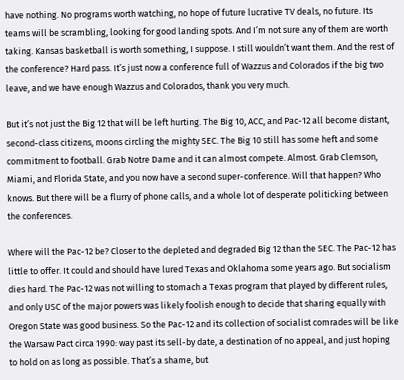have nothing. No programs worth watching, no hope of future lucrative TV deals, no future. Its teams will be scrambling, looking for good landing spots. And I’m not sure any of them are worth taking. Kansas basketball is worth something, I suppose. I still wouldn’t want them. And the rest of the conference? Hard pass. It’s just now a conference full of Wazzus and Colorados if the big two leave, and we have enough Wazzus and Colorados, thank you very much.

But it’s not just the Big 12 that will be left hurting. The Big 10, ACC, and Pac-12 all become distant, second-class citizens, moons circling the mighty SEC. The Big 10 still has some heft and some commitment to football. Grab Notre Dame and it can almost compete. Almost. Grab Clemson, Miami, and Florida State, and you now have a second super-conference. Will that happen? Who knows. But there will be a flurry of phone calls, and a whole lot of desperate politicking between the conferences.

Where will the Pac-12 be? Closer to the depleted and degraded Big 12 than the SEC. The Pac-12 has little to offer. It could and should have lured Texas and Oklahoma some years ago. But socialism dies hard. The Pac-12 was not willing to stomach a Texas program that played by different rules, and only USC of the major powers was likely foolish enough to decide that sharing equally with Oregon State was good business. So the Pac-12 and its collection of socialist comrades will be like the Warsaw Pact circa 1990: way past its sell-by date, a destination of no appeal, and just hoping to hold on as long as possible. That’s a shame, but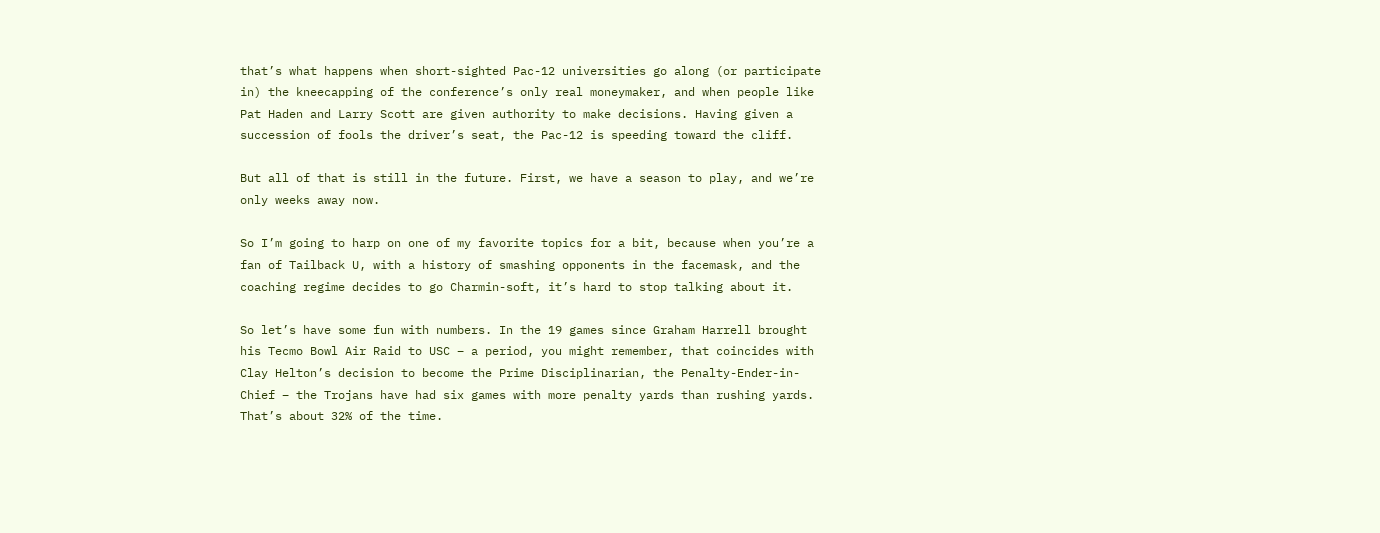that’s what happens when short-sighted Pac-12 universities go along (or participate in) the kneecapping of the conference’s only real moneymaker, and when people like Pat Haden and Larry Scott are given authority to make decisions. Having given a succession of fools the driver’s seat, the Pac-12 is speeding toward the cliff.

But all of that is still in the future. First, we have a season to play, and we’re only weeks away now.

So I’m going to harp on one of my favorite topics for a bit, because when you’re a fan of Tailback U, with a history of smashing opponents in the facemask, and the coaching regime decides to go Charmin-soft, it’s hard to stop talking about it.

So let’s have some fun with numbers. In the 19 games since Graham Harrell brought his Tecmo Bowl Air Raid to USC – a period, you might remember, that coincides with Clay Helton’s decision to become the Prime Disciplinarian, the Penalty-Ender-in-Chief – the Trojans have had six games with more penalty yards than rushing yards. That’s about 32% of the time.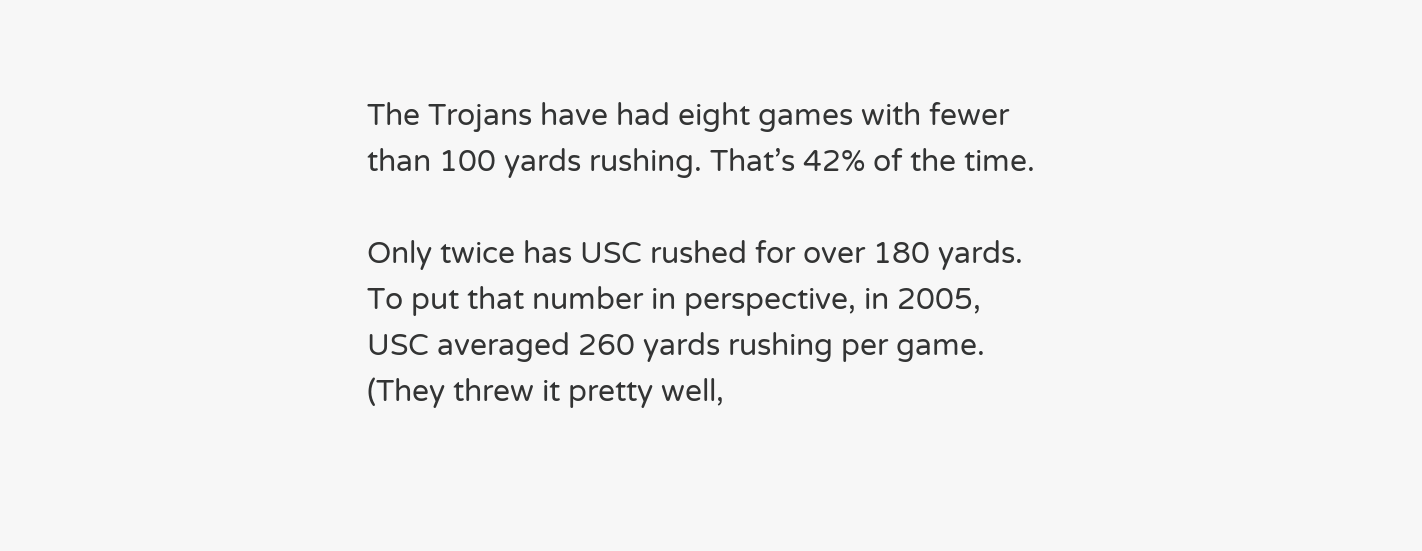The Trojans have had eight games with fewer than 100 yards rushing. That’s 42% of the time.

Only twice has USC rushed for over 180 yards. To put that number in perspective, in 2005, USC averaged 260 yards rushing per game. (They threw it pretty well,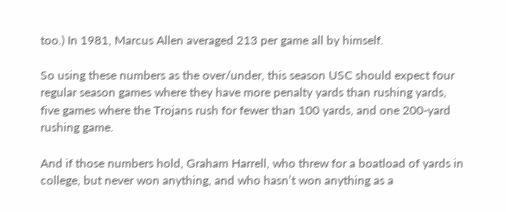too.) In 1981, Marcus Allen averaged 213 per game all by himself.

So using these numbers as the over/under, this season USC should expect four regular season games where they have more penalty yards than rushing yards, five games where the Trojans rush for fewer than 100 yards, and one 200-yard rushing game.

And if those numbers hold, Graham Harrell, who threw for a boatload of yards in college, but never won anything, and who hasn’t won anything as a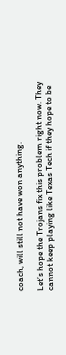coach, will still not have won anything.

Let’s hope the Trojans fix this problem right now. They cannot keep playing like Texas Tech if they hope to be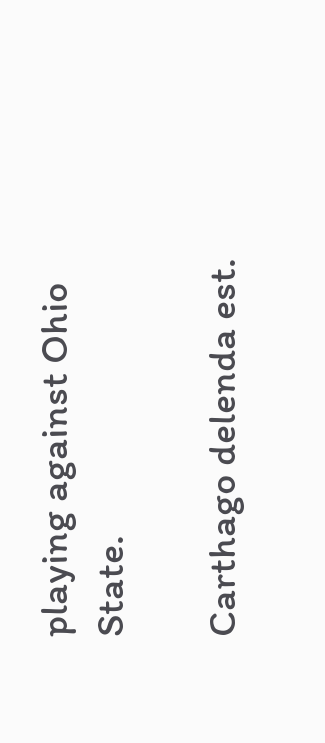playing against Ohio State.

Carthago delenda est.